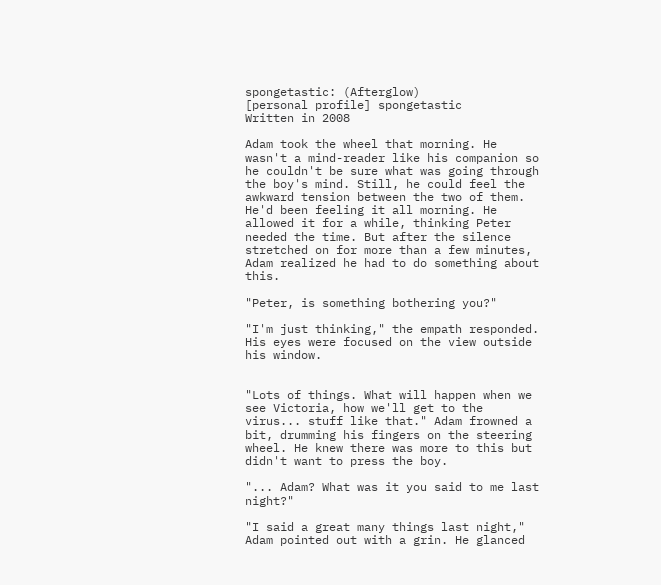spongetastic: (Afterglow)
[personal profile] spongetastic
Written in 2008

Adam took the wheel that morning. He wasn't a mind-reader like his companion so he couldn't be sure what was going through the boy's mind. Still, he could feel the awkward tension between the two of them. He'd been feeling it all morning. He allowed it for a while, thinking Peter needed the time. But after the silence stretched on for more than a few minutes, Adam realized he had to do something about this.

"Peter, is something bothering you?"

"I'm just thinking," the empath responded. His eyes were focused on the view outside his window.


"Lots of things. What will happen when we see Victoria, how we'll get to the virus... stuff like that." Adam frowned a bit, drumming his fingers on the steering wheel. He knew there was more to this but didn't want to press the boy.

"... Adam? What was it you said to me last night?"

"I said a great many things last night," Adam pointed out with a grin. He glanced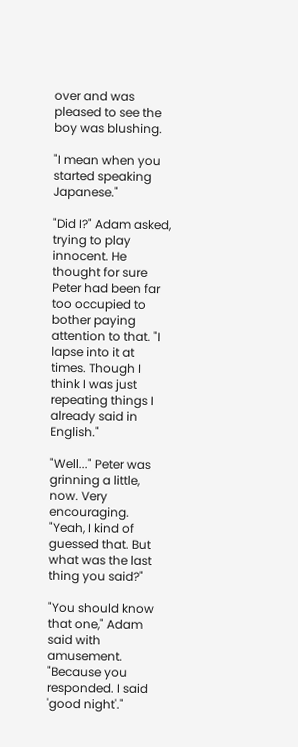over and was pleased to see the boy was blushing.

"I mean when you started speaking Japanese."

"Did I?" Adam asked, trying to play innocent. He thought for sure Peter had been far too occupied to bother paying attention to that. "I lapse into it at times. Though I think I was just repeating things I already said in English."

"Well..." Peter was grinning a little, now. Very encouraging. "Yeah, I kind of guessed that. But what was the last thing you said?"

"You should know that one," Adam said with amusement. "Because you responded. I said 'good night'."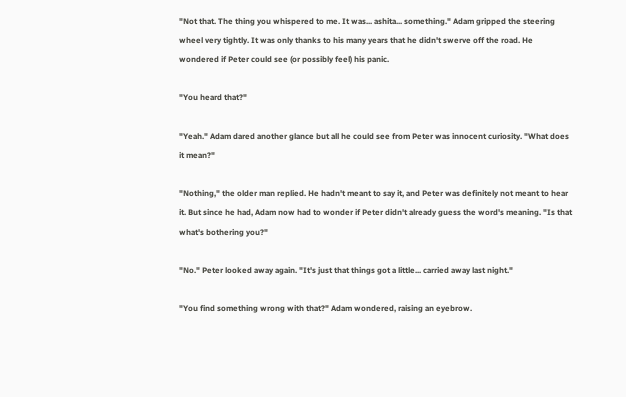"Not that. The thing you whispered to me. It was... ashita... something." Adam gripped the steering wheel very tightly. It was only thanks to his many years that he didn't swerve off the road. He wondered if Peter could see (or possibly feel) his panic.

"You heard that?"

"Yeah." Adam dared another glance but all he could see from Peter was innocent curiosity. "What does it mean?"

"Nothing," the older man replied. He hadn't meant to say it, and Peter was definitely not meant to hear it. But since he had, Adam now had to wonder if Peter didn't already guess the word's meaning. "Is that what's bothering you?"

"No." Peter looked away again. "It's just that things got a little... carried away last night."

"You find something wrong with that?" Adam wondered, raising an eyebrow.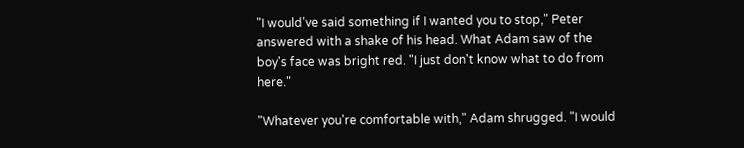"I would've said something if I wanted you to stop," Peter answered with a shake of his head. What Adam saw of the boy's face was bright red. "I just don't know what to do from here."

"Whatever you're comfortable with," Adam shrugged. "I would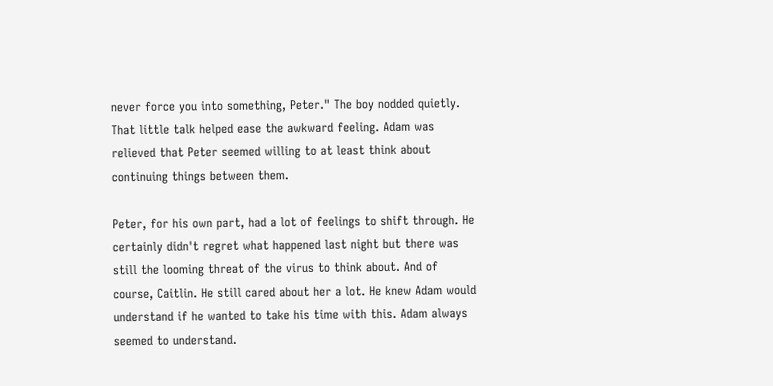never force you into something, Peter." The boy nodded quietly. That little talk helped ease the awkward feeling. Adam was relieved that Peter seemed willing to at least think about continuing things between them.

Peter, for his own part, had a lot of feelings to shift through. He certainly didn't regret what happened last night but there was still the looming threat of the virus to think about. And of course, Caitlin. He still cared about her a lot. He knew Adam would understand if he wanted to take his time with this. Adam always seemed to understand.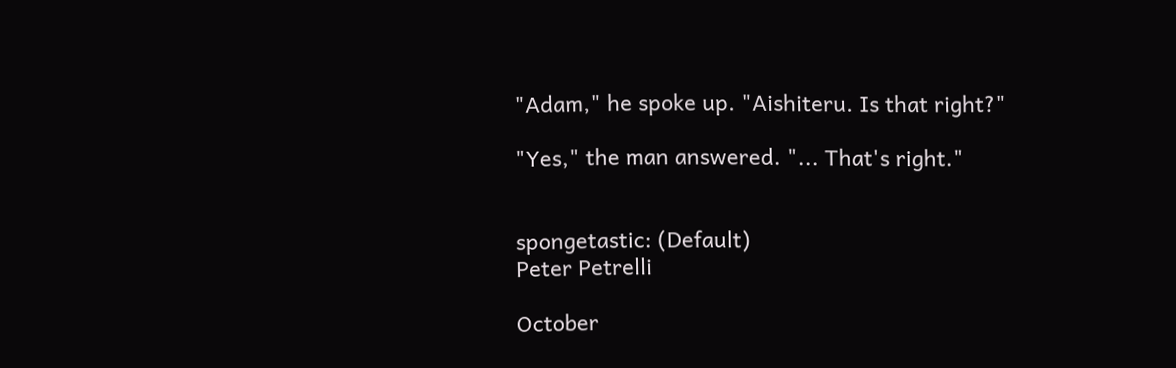"Adam," he spoke up. "Aishiteru. Is that right?"

"Yes," the man answered. "... That's right."


spongetastic: (Default)
Peter Petrelli

October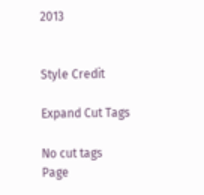2013


Style Credit

Expand Cut Tags

No cut tags
Page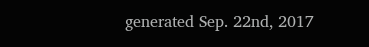generated Sep. 22nd, 2017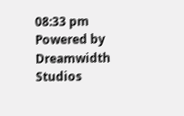08:33 pm
Powered by Dreamwidth Studios